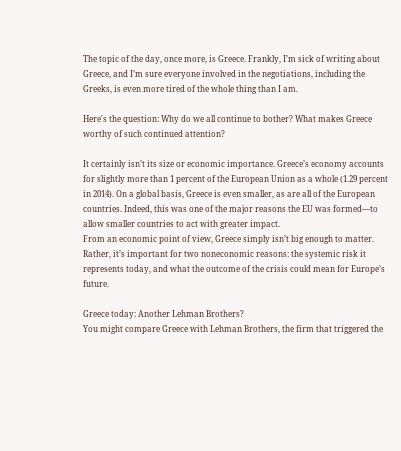The topic of the day, once more, is Greece. Frankly, I’m sick of writing about Greece, and I’m sure everyone involved in the negotiations, including the Greeks, is even more tired of the whole thing than I am.

Here's the question: Why do we all continue to bother? What makes Greece worthy of such continued attention?

It certainly isn’t its size or economic importance. Greece’s economy accounts for slightly more than 1 percent of the European Union as a whole (1.29 percent in 2014). On a global basis, Greece is even smaller, as are all of the European countries. Indeed, this was one of the major reasons the EU was formed—to allow smaller countries to act with greater impact.
From an economic point of view, Greece simply isn’t big enough to matter. Rather, it’s important for two noneconomic reasons: the systemic risk it represents today, and what the outcome of the crisis could mean for Europe’s future.

Greece today: Another Lehman Brothers?
You might compare Greece with Lehman Brothers, the firm that triggered the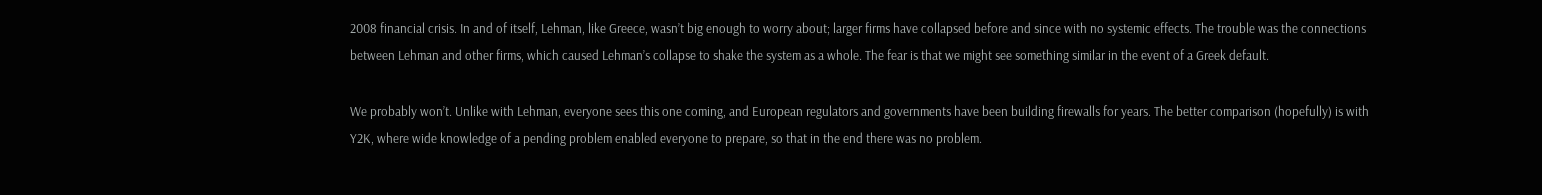2008 financial crisis. In and of itself, Lehman, like Greece, wasn’t big enough to worry about; larger firms have collapsed before and since with no systemic effects. The trouble was the connections between Lehman and other firms, which caused Lehman’s collapse to shake the system as a whole. The fear is that we might see something similar in the event of a Greek default.

We probably won’t. Unlike with Lehman, everyone sees this one coming, and European regulators and governments have been building firewalls for years. The better comparison (hopefully) is with Y2K, where wide knowledge of a pending problem enabled everyone to prepare, so that in the end there was no problem.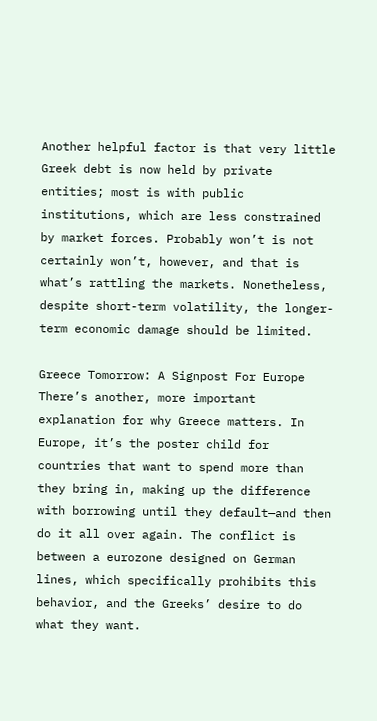Another helpful factor is that very little Greek debt is now held by private entities; most is with public institutions, which are less constrained by market forces. Probably won’t is not certainly won’t, however, and that is what’s rattling the markets. Nonetheless, despite short-term volatility, the longer-term economic damage should be limited.

Greece Tomorrow: A Signpost For Europe
There’s another, more important explanation for why Greece matters. In Europe, it’s the poster child for countries that want to spend more than they bring in, making up the difference with borrowing until they default—and then do it all over again. The conflict is between a eurozone designed on German lines, which specifically prohibits this behavior, and the Greeks’ desire to do what they want.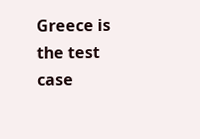Greece is the test case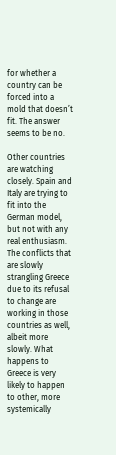for whether a country can be forced into a mold that doesn’t fit. The answer seems to be no.

Other countries are watching closely. Spain and Italy are trying to fit into the German model, but not with any real enthusiasm. The conflicts that are slowly strangling Greece due to its refusal to change are working in those countries as well, albeit more slowly. What happens to Greece is very likely to happen to other, more systemically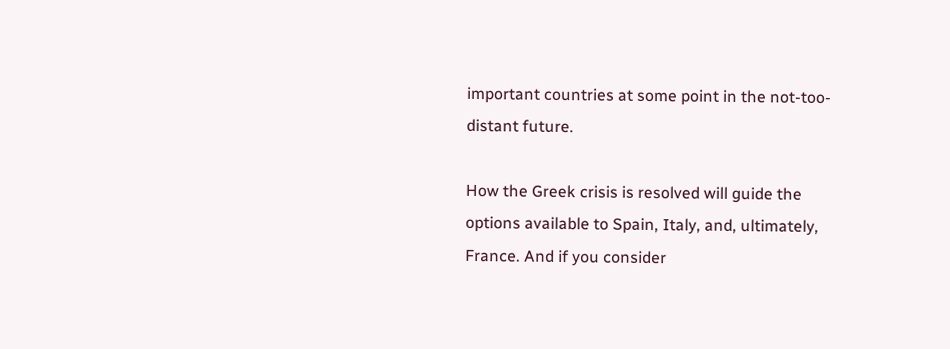important countries at some point in the not-too-distant future.

How the Greek crisis is resolved will guide the options available to Spain, Italy, and, ultimately, France. And if you consider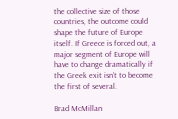the collective size of those countries, the outcome could shape the future of Europe itself. If Greece is forced out, a major segment of Europe will have to change dramatically if the Greek exit isn’t to become the first of several.

Brad McMillan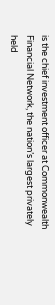is the chief investment officer at Commonwealth Financial Network, the nation’s largest privately held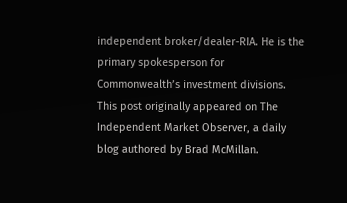independent broker/dealer-RIA. He is the primary spokesperson for Commonwealth’s investment divisions. This post originally appeared on The Independent Market Observer, a daily blog authored by Brad McMillan.